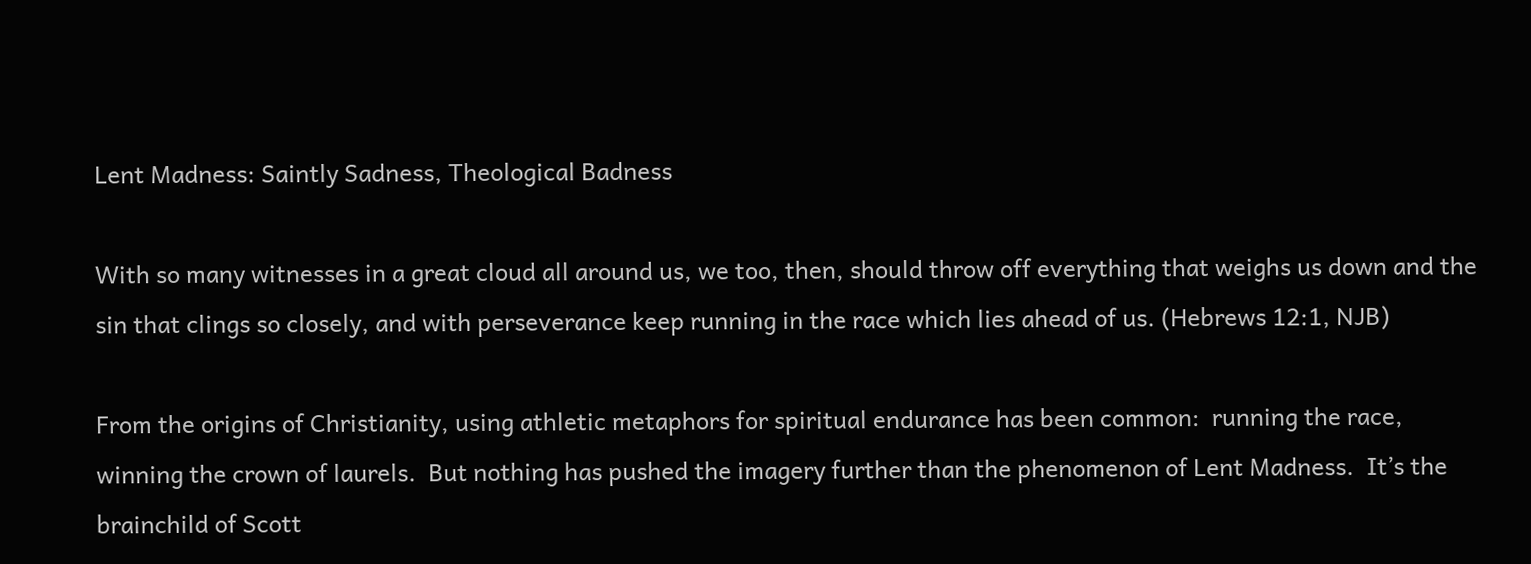Lent Madness: Saintly Sadness, Theological Badness

With so many witnesses in a great cloud all around us, we too, then, should throw off everything that weighs us down and the sin that clings so closely, and with perseverance keep running in the race which lies ahead of us. (Hebrews 12:1, NJB)

From the origins of Christianity, using athletic metaphors for spiritual endurance has been common:  running the race, winning the crown of laurels.  But nothing has pushed the imagery further than the phenomenon of Lent Madness.  It’s the brainchild of Scott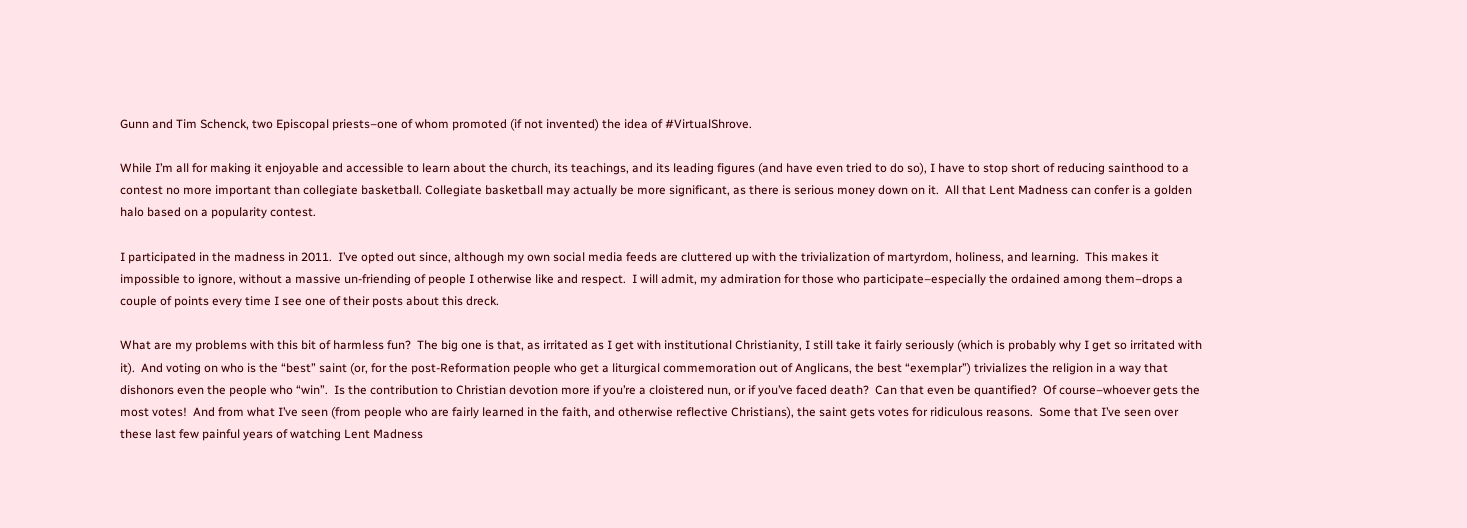Gunn and Tim Schenck, two Episcopal priests–one of whom promoted (if not invented) the idea of #VirtualShrove.

While I’m all for making it enjoyable and accessible to learn about the church, its teachings, and its leading figures (and have even tried to do so), I have to stop short of reducing sainthood to a contest no more important than collegiate basketball. Collegiate basketball may actually be more significant, as there is serious money down on it.  All that Lent Madness can confer is a golden halo based on a popularity contest.

I participated in the madness in 2011.  I’ve opted out since, although my own social media feeds are cluttered up with the trivialization of martyrdom, holiness, and learning.  This makes it impossible to ignore, without a massive un-friending of people I otherwise like and respect.  I will admit, my admiration for those who participate–especially the ordained among them–drops a couple of points every time I see one of their posts about this dreck.

What are my problems with this bit of harmless fun?  The big one is that, as irritated as I get with institutional Christianity, I still take it fairly seriously (which is probably why I get so irritated with it).  And voting on who is the “best” saint (or, for the post-Reformation people who get a liturgical commemoration out of Anglicans, the best “exemplar”) trivializes the religion in a way that dishonors even the people who “win”.  Is the contribution to Christian devotion more if you’re a cloistered nun, or if you’ve faced death?  Can that even be quantified?  Of course–whoever gets the most votes!  And from what I’ve seen (from people who are fairly learned in the faith, and otherwise reflective Christians), the saint gets votes for ridiculous reasons.  Some that I’ve seen over these last few painful years of watching Lent Madness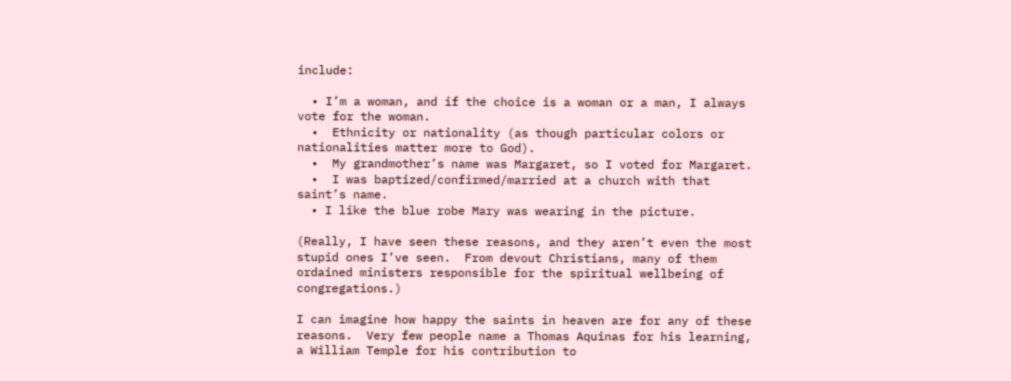include:

  • I’m a woman, and if the choice is a woman or a man, I always vote for the woman.
  •  Ethnicity or nationality (as though particular colors or nationalities matter more to God).
  •  My grandmother’s name was Margaret, so I voted for Margaret.
  •  I was baptized/confirmed/married at a church with that saint’s name.
  • I like the blue robe Mary was wearing in the picture.

(Really, I have seen these reasons, and they aren’t even the most stupid ones I’ve seen.  From devout Christians, many of them ordained ministers responsible for the spiritual wellbeing of congregations.)

I can imagine how happy the saints in heaven are for any of these reasons.  Very few people name a Thomas Aquinas for his learning, a William Temple for his contribution to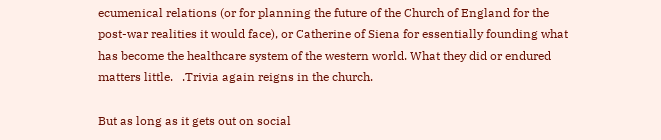ecumenical relations (or for planning the future of the Church of England for the post-war realities it would face), or Catherine of Siena for essentially founding what has become the healthcare system of the western world. What they did or endured matters little.   .Trivia again reigns in the church.

But as long as it gets out on social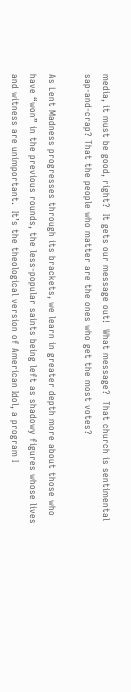media, it must be good, right?  It gets our message out!  What message?  That church is sentimental sap-and-crap? That the people who matter are the ones who get the most votes?

As Lent Madness progresses through its brackets, we learn in greater depth more about those who have “won” in the previous rounds, the less-popular saints being left as shadowy figures whose lives and witness are unimportant.  It’s the theological version of American Idol, a program I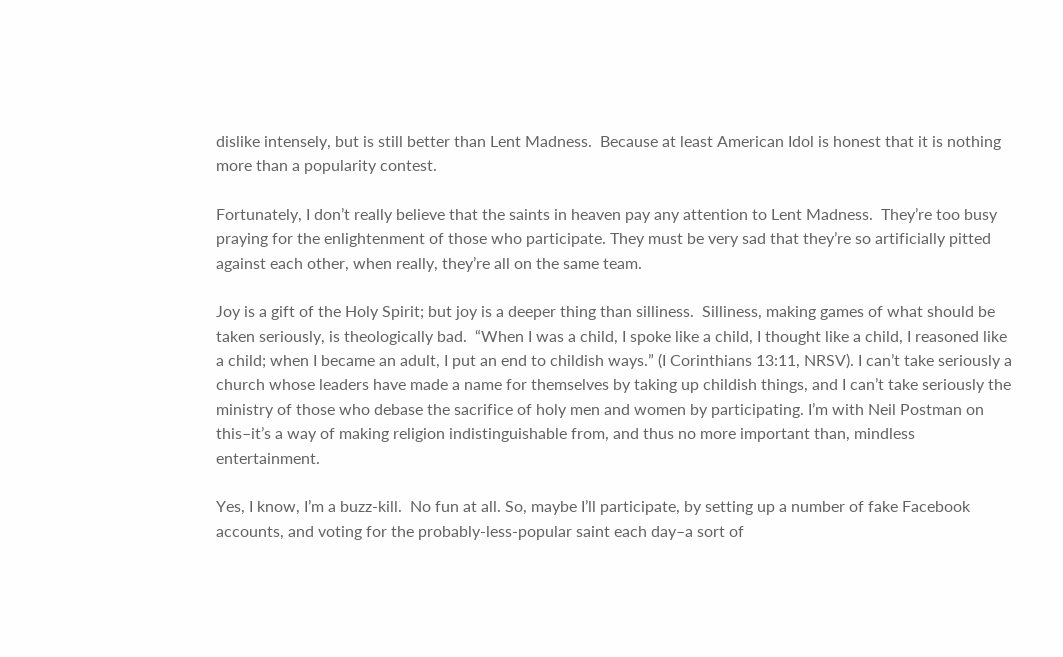dislike intensely, but is still better than Lent Madness.  Because at least American Idol is honest that it is nothing more than a popularity contest.

Fortunately, I don’t really believe that the saints in heaven pay any attention to Lent Madness.  They’re too busy praying for the enlightenment of those who participate. They must be very sad that they’re so artificially pitted against each other, when really, they’re all on the same team.

Joy is a gift of the Holy Spirit; but joy is a deeper thing than silliness.  Silliness, making games of what should be taken seriously, is theologically bad.  “When I was a child, I spoke like a child, I thought like a child, I reasoned like a child; when I became an adult, I put an end to childish ways.” (I Corinthians 13:11, NRSV). I can’t take seriously a church whose leaders have made a name for themselves by taking up childish things, and I can’t take seriously the ministry of those who debase the sacrifice of holy men and women by participating. I’m with Neil Postman on this–it’s a way of making religion indistinguishable from, and thus no more important than, mindless entertainment.

Yes, I know, I’m a buzz-kill.  No fun at all. So, maybe I’ll participate, by setting up a number of fake Facebook accounts, and voting for the probably-less-popular saint each day–a sort of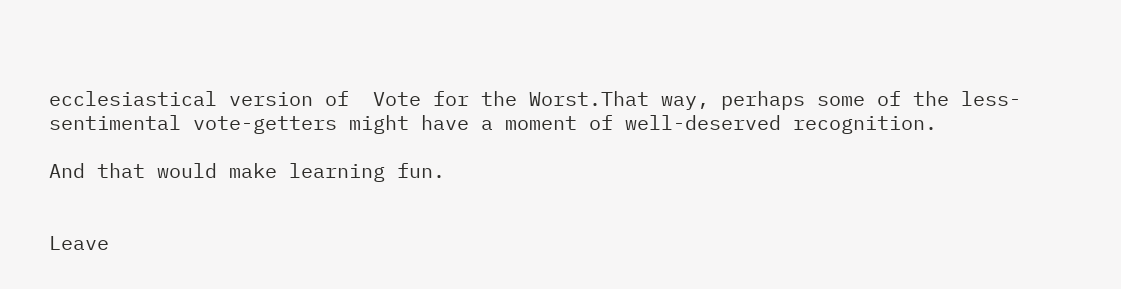ecclesiastical version of  Vote for the Worst.That way, perhaps some of the less-sentimental vote-getters might have a moment of well-deserved recognition.

And that would make learning fun.


Leave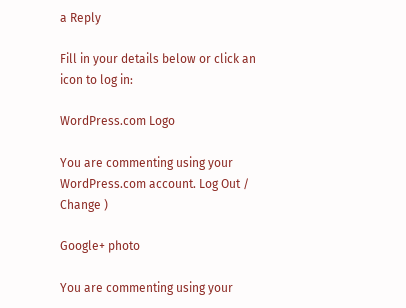a Reply

Fill in your details below or click an icon to log in:

WordPress.com Logo

You are commenting using your WordPress.com account. Log Out /  Change )

Google+ photo

You are commenting using your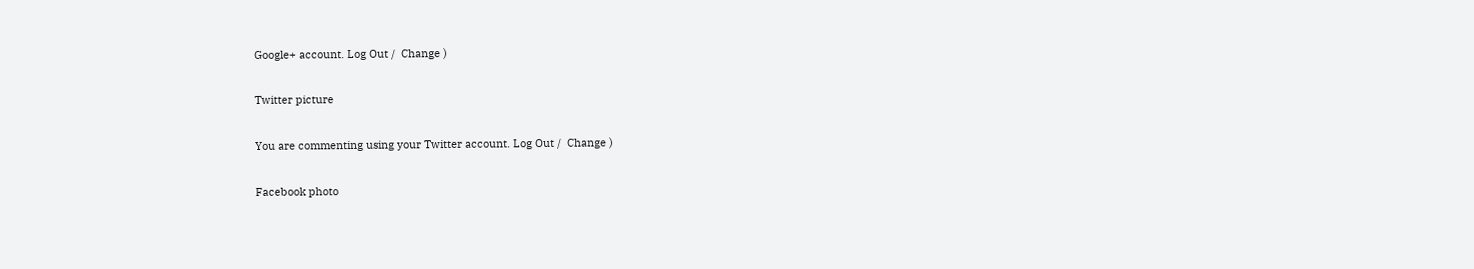Google+ account. Log Out /  Change )

Twitter picture

You are commenting using your Twitter account. Log Out /  Change )

Facebook photo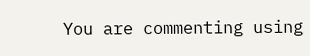You are commenting using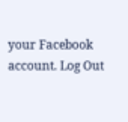your Facebook account. Log Out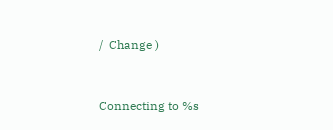/  Change )


Connecting to %s